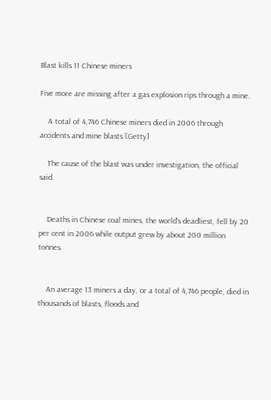Blast kills 11 Chinese miners

Five more are missing after a gas explosion rips through a mine.

    A total of 4,746 Chinese miners died in 2006 through accidents and mine blasts [Getty]

    The cause of the blast was under investigation, the official said.


    Deaths in Chinese coal mines, the world's deadliest, fell by 20 per cent in 2006 while output grew by about 200 million tonnes.


    An average 13 miners a day, or a total of 4,746 people, died in thousands of blasts, floods and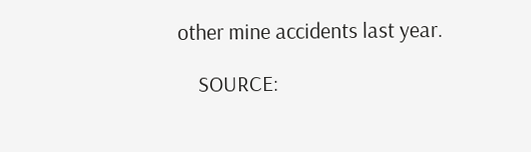other mine accidents last year.

    SOURCE: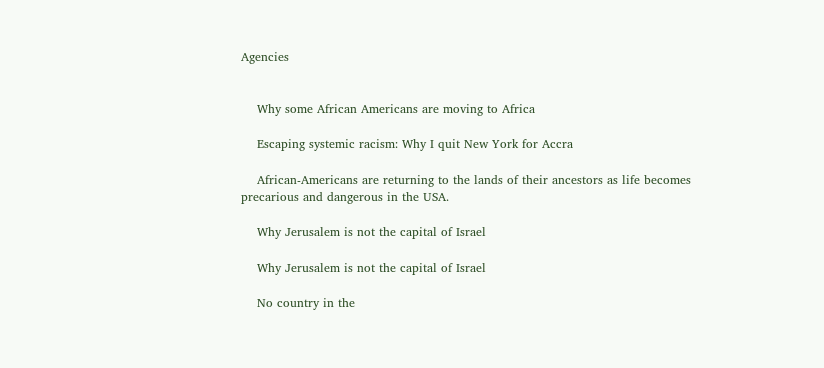Agencies


    Why some African Americans are moving to Africa

    Escaping systemic racism: Why I quit New York for Accra

    African-Americans are returning to the lands of their ancestors as life becomes precarious and dangerous in the USA.

    Why Jerusalem is not the capital of Israel

    Why Jerusalem is not the capital of Israel

    No country in the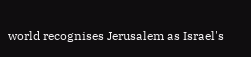world recognises Jerusalem as Israel's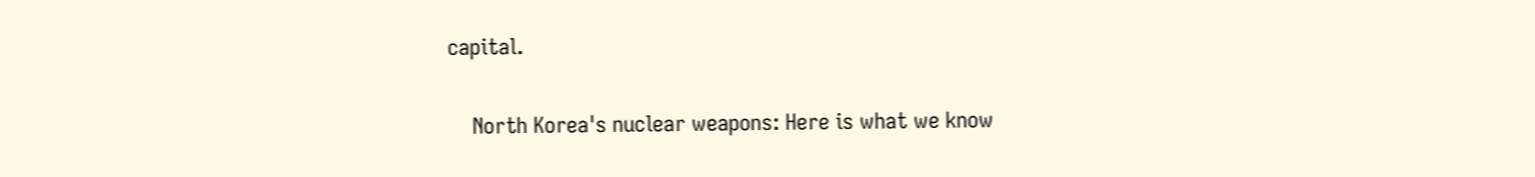capital.

    North Korea's nuclear weapons: Here is what we know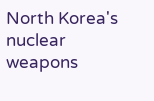North Korea's nuclear weapons